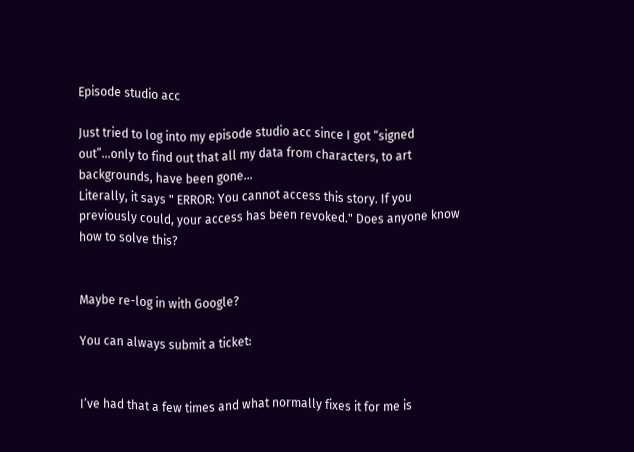Episode studio acc

Just tried to log into my episode studio acc since I got “signed out”…only to find out that all my data from characters, to art backgrounds, have been gone…
Literally, it says " ERROR: You cannot access this story. If you previously could, your access has been revoked." Does anyone know how to solve this?


Maybe re-log in with Google?

You can always submit a ticket:


I’ve had that a few times and what normally fixes it for me is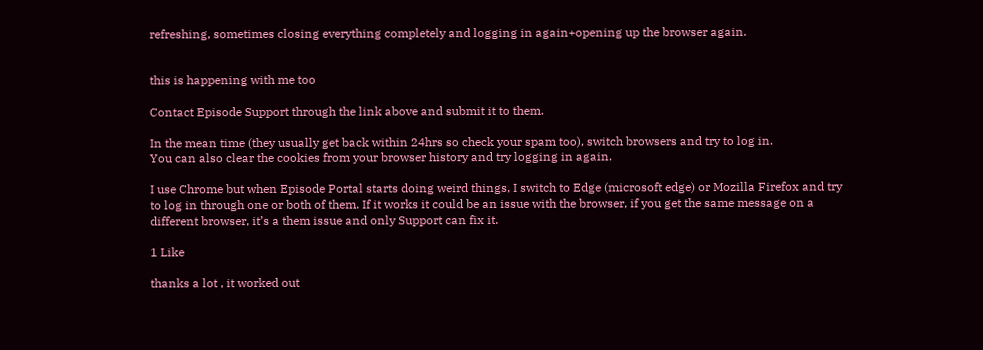refreshing, sometimes closing everything completely and logging in again+opening up the browser again.


this is happening with me too

Contact Episode Support through the link above and submit it to them.

In the mean time (they usually get back within 24hrs so check your spam too), switch browsers and try to log in.
You can also clear the cookies from your browser history and try logging in again.

I use Chrome but when Episode Portal starts doing weird things, I switch to Edge (microsoft edge) or Mozilla Firefox and try to log in through one or both of them. If it works it could be an issue with the browser, if you get the same message on a different browser, it’s a them issue and only Support can fix it.

1 Like

thanks a lot , it worked out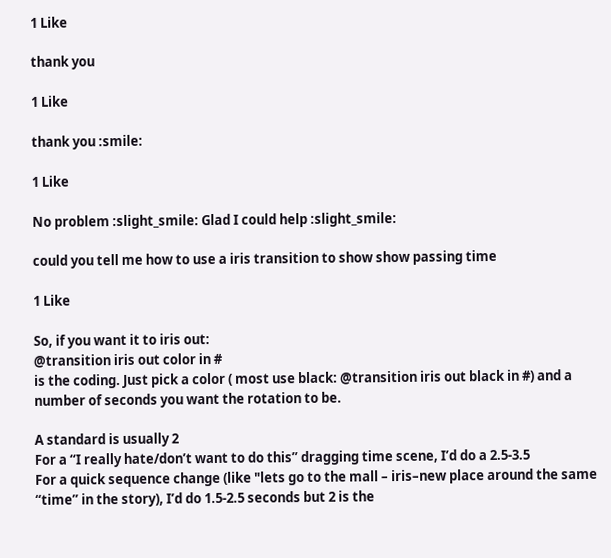1 Like

thank you

1 Like

thank you :smile:

1 Like

No problem :slight_smile: Glad I could help :slight_smile:

could you tell me how to use a iris transition to show show passing time

1 Like

So, if you want it to iris out:
@transition iris out color in #
is the coding. Just pick a color ( most use black: @transition iris out black in #) and a number of seconds you want the rotation to be.

A standard is usually 2
For a “I really hate/don’t want to do this” dragging time scene, I’d do a 2.5-3.5
For a quick sequence change (like "lets go to the mall – iris–new place around the same “time” in the story), I’d do 1.5-2.5 seconds but 2 is the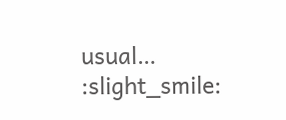usual… :slight_smile: